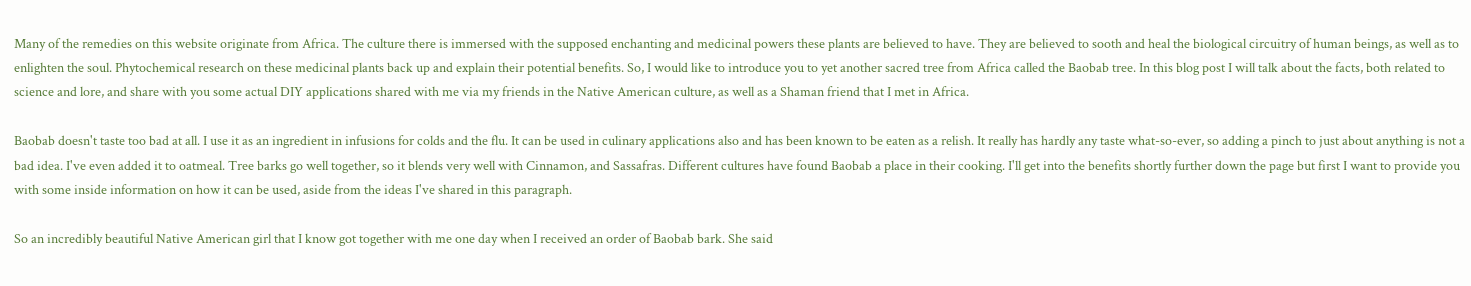Many of the remedies on this website originate from Africa. The culture there is immersed with the supposed enchanting and medicinal powers these plants are believed to have. They are believed to sooth and heal the biological circuitry of human beings, as well as to enlighten the soul. Phytochemical research on these medicinal plants back up and explain their potential benefits. So, I would like to introduce you to yet another sacred tree from Africa called the Baobab tree. In this blog post I will talk about the facts, both related to science and lore, and share with you some actual DIY applications shared with me via my friends in the Native American culture, as well as a Shaman friend that I met in Africa.

Baobab doesn't taste too bad at all. I use it as an ingredient in infusions for colds and the flu. It can be used in culinary applications also and has been known to be eaten as a relish. It really has hardly any taste what-so-ever, so adding a pinch to just about anything is not a bad idea. I've even added it to oatmeal. Tree barks go well together, so it blends very well with Cinnamon, and Sassafras. Different cultures have found Baobab a place in their cooking. I'll get into the benefits shortly further down the page but first I want to provide you with some inside information on how it can be used, aside from the ideas I've shared in this paragraph.

So an incredibly beautiful Native American girl that I know got together with me one day when I received an order of Baobab bark. She said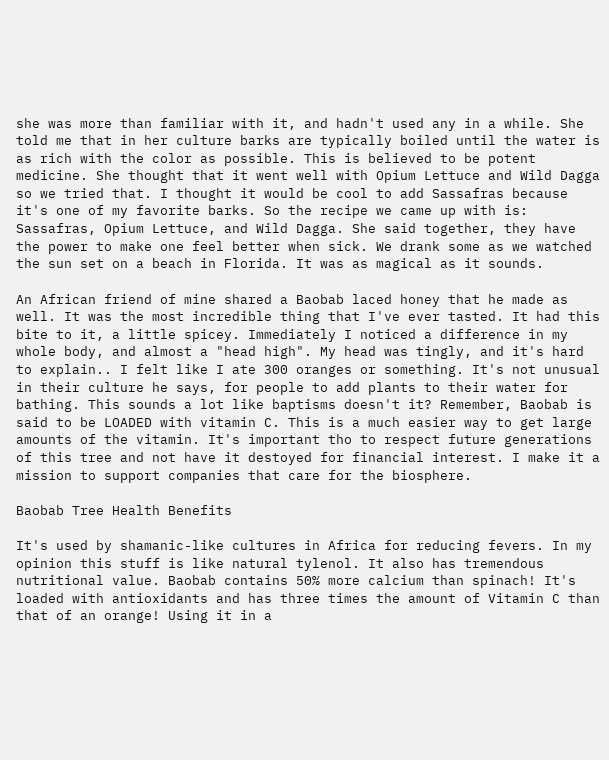she was more than familiar with it, and hadn't used any in a while. She told me that in her culture barks are typically boiled until the water is as rich with the color as possible. This is believed to be potent medicine. She thought that it went well with Opium Lettuce and Wild Dagga so we tried that. I thought it would be cool to add Sassafras because it's one of my favorite barks. So the recipe we came up with is: Sassafras, Opium Lettuce, and Wild Dagga. She said together, they have the power to make one feel better when sick. We drank some as we watched the sun set on a beach in Florida. It was as magical as it sounds.

An African friend of mine shared a Baobab laced honey that he made as well. It was the most incredible thing that I've ever tasted. It had this bite to it, a little spicey. Immediately I noticed a difference in my whole body, and almost a "head high". My head was tingly, and it's hard to explain.. I felt like I ate 300 oranges or something. It's not unusual in their culture he says, for people to add plants to their water for bathing. This sounds a lot like baptisms doesn't it? Remember, Baobab is said to be LOADED with vitamin C. This is a much easier way to get large amounts of the vitamin. It's important tho to respect future generations of this tree and not have it destoyed for financial interest. I make it a mission to support companies that care for the biosphere.

Baobab Tree Health Benefits

It's used by shamanic-like cultures in Africa for reducing fevers. In my opinion this stuff is like natural tylenol. It also has tremendous nutritional value. Baobab contains 50% more calcium than spinach! It's loaded with antioxidants and has three times the amount of Vitamin C than that of an orange! Using it in a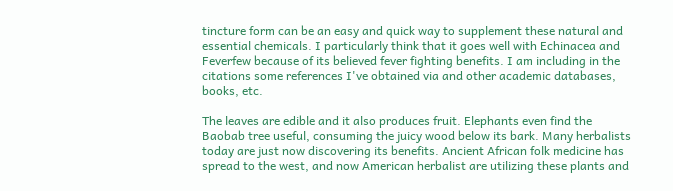tincture form can be an easy and quick way to supplement these natural and essential chemicals. I particularly think that it goes well with Echinacea and Feverfew because of its believed fever fighting benefits. I am including in the citations some references I've obtained via and other academic databases, books, etc.

The leaves are edible and it also produces fruit. Elephants even find the Baobab tree useful, consuming the juicy wood below its bark. Many herbalists today are just now discovering its benefits. Ancient African folk medicine has spread to the west, and now American herbalist are utilizing these plants and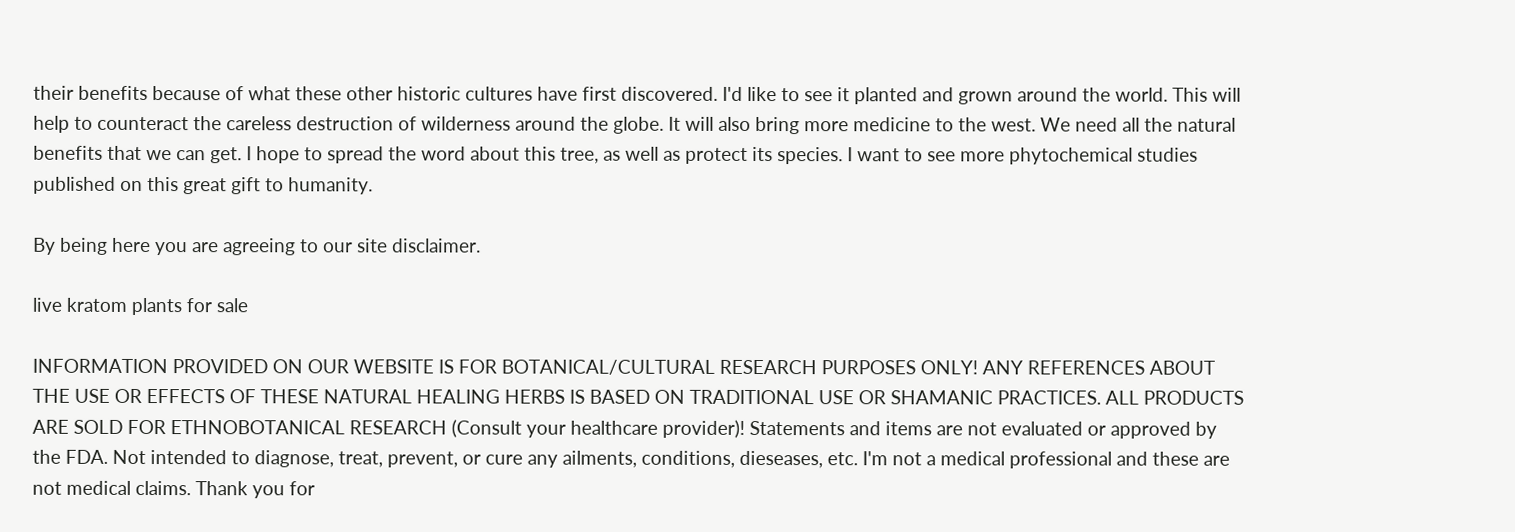their benefits because of what these other historic cultures have first discovered. I'd like to see it planted and grown around the world. This will help to counteract the careless destruction of wilderness around the globe. It will also bring more medicine to the west. We need all the natural benefits that we can get. I hope to spread the word about this tree, as well as protect its species. I want to see more phytochemical studies published on this great gift to humanity.

By being here you are agreeing to our site disclaimer.

live kratom plants for sale

INFORMATION PROVIDED ON OUR WEBSITE IS FOR BOTANICAL/CULTURAL RESEARCH PURPOSES ONLY! ANY REFERENCES ABOUT THE USE OR EFFECTS OF THESE NATURAL HEALING HERBS IS BASED ON TRADITIONAL USE OR SHAMANIC PRACTICES. ALL PRODUCTS ARE SOLD FOR ETHNOBOTANICAL RESEARCH (Consult your healthcare provider)! Statements and items are not evaluated or approved by the FDA. Not intended to diagnose, treat, prevent, or cure any ailments, conditions, dieseases, etc. I'm not a medical professional and these are not medical claims. Thank you for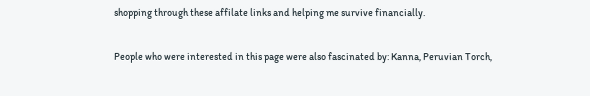shopping through these affilate links and helping me survive financially.

People who were interested in this page were also fascinated by: Kanna, Peruvian Torch,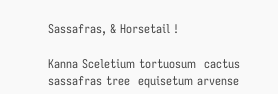Sassafras, & Horsetail !

Kanna Sceletium tortuosum  cactus  sassafras tree  equisetum arvense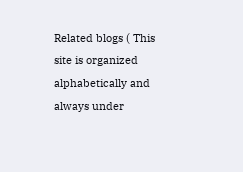Related blogs ( This site is organized alphabetically and always under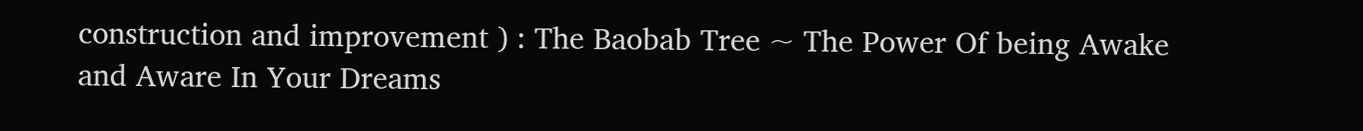construction and improvement ) : The Baobab Tree ~ The Power Of being Awake and Aware In Your Dreams